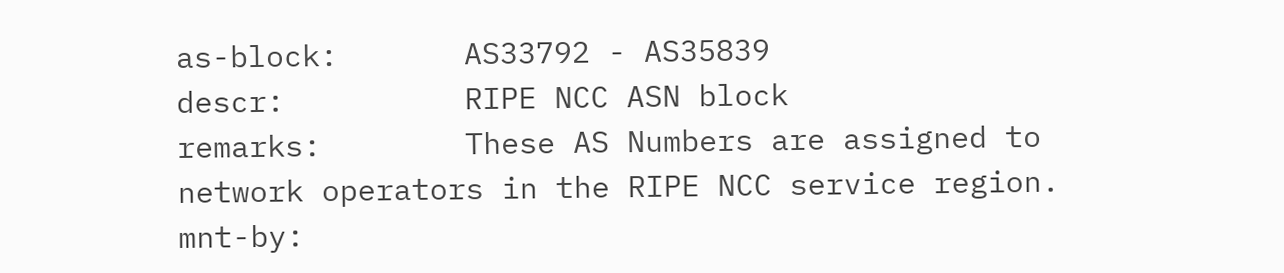as-block:       AS33792 - AS35839
descr:          RIPE NCC ASN block
remarks:        These AS Numbers are assigned to network operators in the RIPE NCC service region.
mnt-by: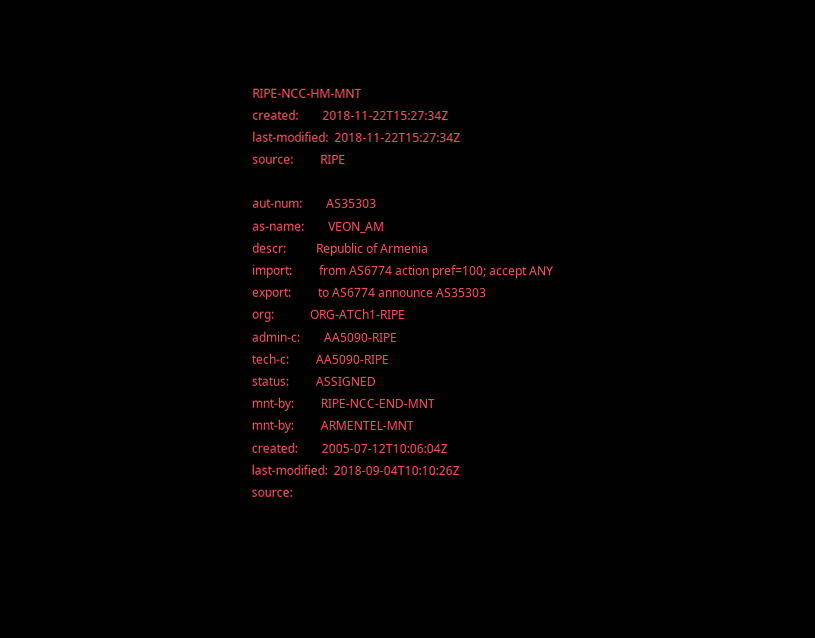RIPE-NCC-HM-MNT
created:        2018-11-22T15:27:34Z
last-modified:  2018-11-22T15:27:34Z
source:         RIPE

aut-num:        AS35303
as-name:        VEON_AM
descr:          Republic of Armenia
import:         from AS6774 action pref=100; accept ANY
export:         to AS6774 announce AS35303
org:            ORG-ATCh1-RIPE
admin-c:        AA5090-RIPE
tech-c:         AA5090-RIPE
status:         ASSIGNED
mnt-by:         RIPE-NCC-END-MNT
mnt-by:         ARMENTEL-MNT
created:        2005-07-12T10:06:04Z
last-modified:  2018-09-04T10:10:26Z
source: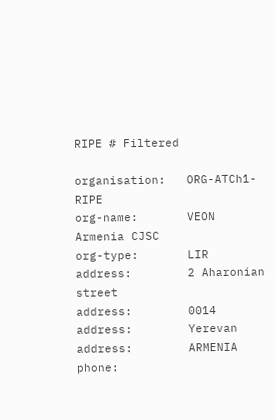RIPE # Filtered

organisation:   ORG-ATCh1-RIPE
org-name:       VEON Armenia CJSC
org-type:       LIR
address:        2 Aharonian street
address:        0014
address:        Yerevan
address:        ARMENIA
phone: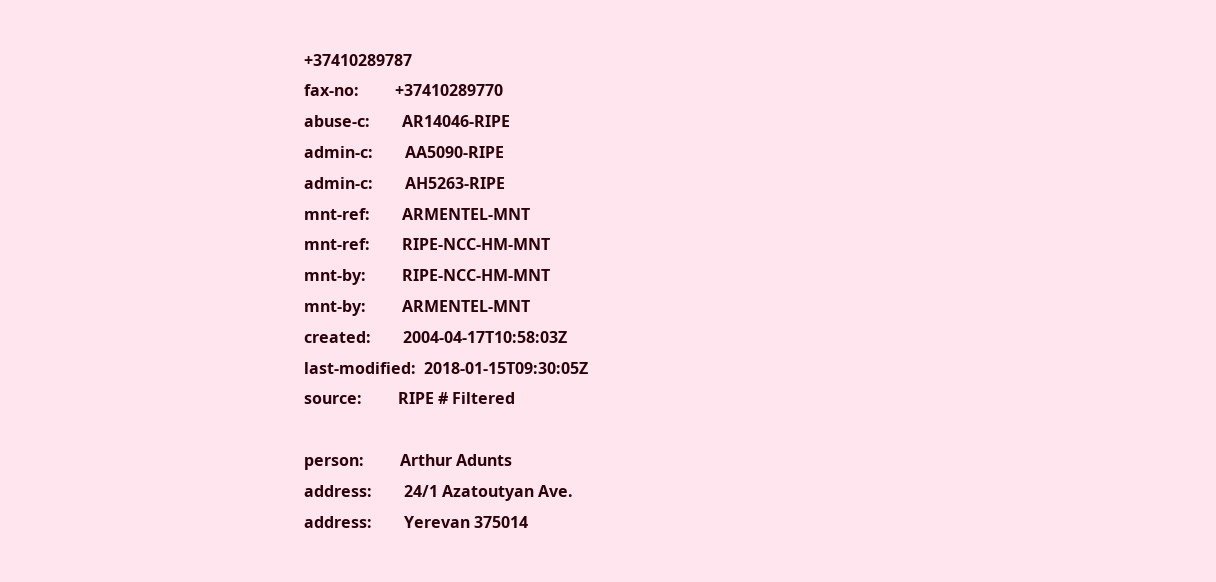+37410289787
fax-no:         +37410289770
abuse-c:        AR14046-RIPE
admin-c:        AA5090-RIPE
admin-c:        AH5263-RIPE
mnt-ref:        ARMENTEL-MNT
mnt-ref:        RIPE-NCC-HM-MNT
mnt-by:         RIPE-NCC-HM-MNT
mnt-by:         ARMENTEL-MNT
created:        2004-04-17T10:58:03Z
last-modified:  2018-01-15T09:30:05Z
source:         RIPE # Filtered

person:         Arthur Adunts
address:        24/1 Azatoutyan Ave.
address:        Yerevan 375014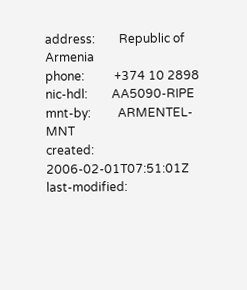address:        Republic of Armenia
phone:          +374 10 2898
nic-hdl:        AA5090-RIPE
mnt-by:         ARMENTEL-MNT
created:        2006-02-01T07:51:01Z
last-modified: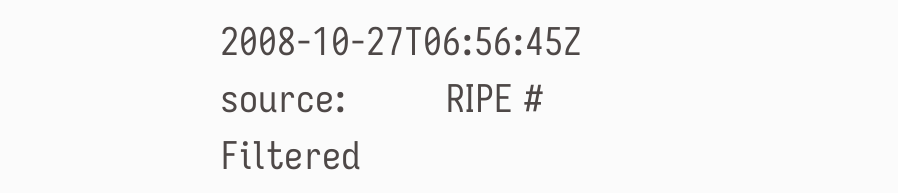2008-10-27T06:56:45Z
source:         RIPE # Filtered